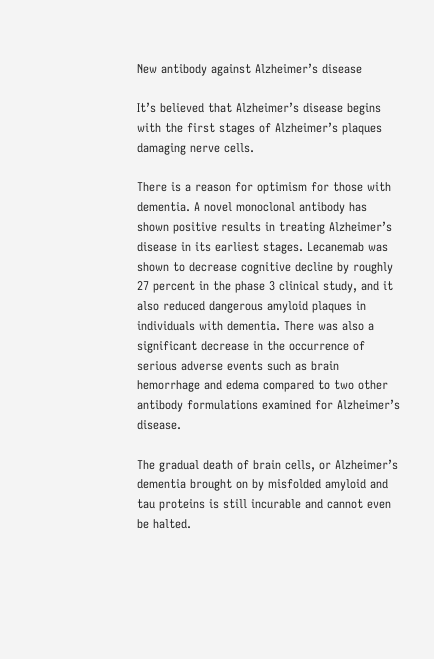New antibody against Alzheimer’s disease

It’s believed that Alzheimer’s disease begins with the first stages of Alzheimer’s plaques damaging nerve cells.

There is a reason for optimism for those with dementia. A novel monoclonal antibody has shown positive results in treating Alzheimer’s disease in its earliest stages. Lecanemab was shown to decrease cognitive decline by roughly 27 percent in the phase 3 clinical study, and it also reduced dangerous amyloid plaques in individuals with dementia. There was also a significant decrease in the occurrence of serious adverse events such as brain hemorrhage and edema compared to two other antibody formulations examined for Alzheimer’s disease.

The gradual death of brain cells, or Alzheimer’s dementia brought on by misfolded amyloid and tau proteins is still incurable and cannot even be halted.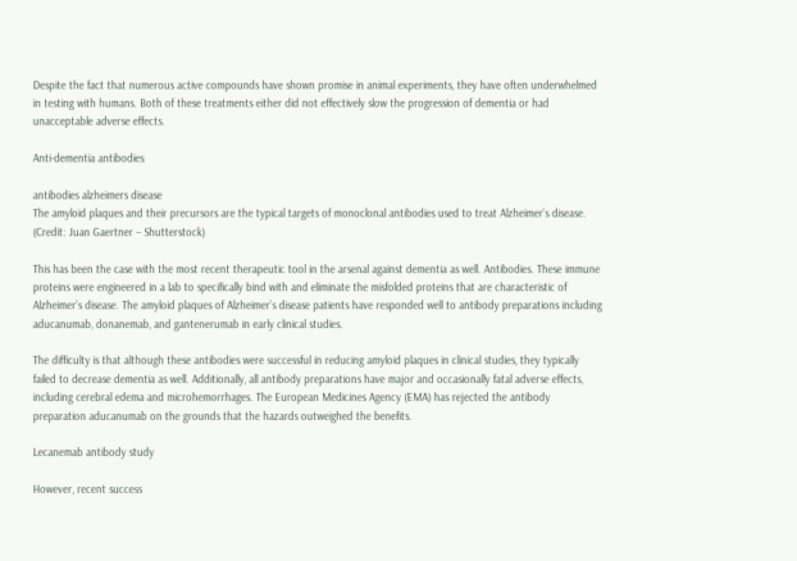Despite the fact that numerous active compounds have shown promise in animal experiments, they have often underwhelmed in testing with humans. Both of these treatments either did not effectively slow the progression of dementia or had unacceptable adverse effects.

Anti-dementia antibodies

antibodies alzheimers disease
The amyloid plaques and their precursors are the typical targets of monoclonal antibodies used to treat Alzheimer’s disease. (Credit: Juan Gaertner – Shutterstock)

This has been the case with the most recent therapeutic tool in the arsenal against dementia as well. Antibodies. These immune proteins were engineered in a lab to specifically bind with and eliminate the misfolded proteins that are characteristic of Alzheimer’s disease. The amyloid plaques of Alzheimer’s disease patients have responded well to antibody preparations including aducanumab, donanemab, and gantenerumab in early clinical studies.

The difficulty is that although these antibodies were successful in reducing amyloid plaques in clinical studies, they typically failed to decrease dementia as well. Additionally, all antibody preparations have major and occasionally fatal adverse effects, including cerebral edema and microhemorrhages. The European Medicines Agency (EMA) has rejected the antibody preparation aducanumab on the grounds that the hazards outweighed the benefits.

Lecanemab antibody study

However, recent success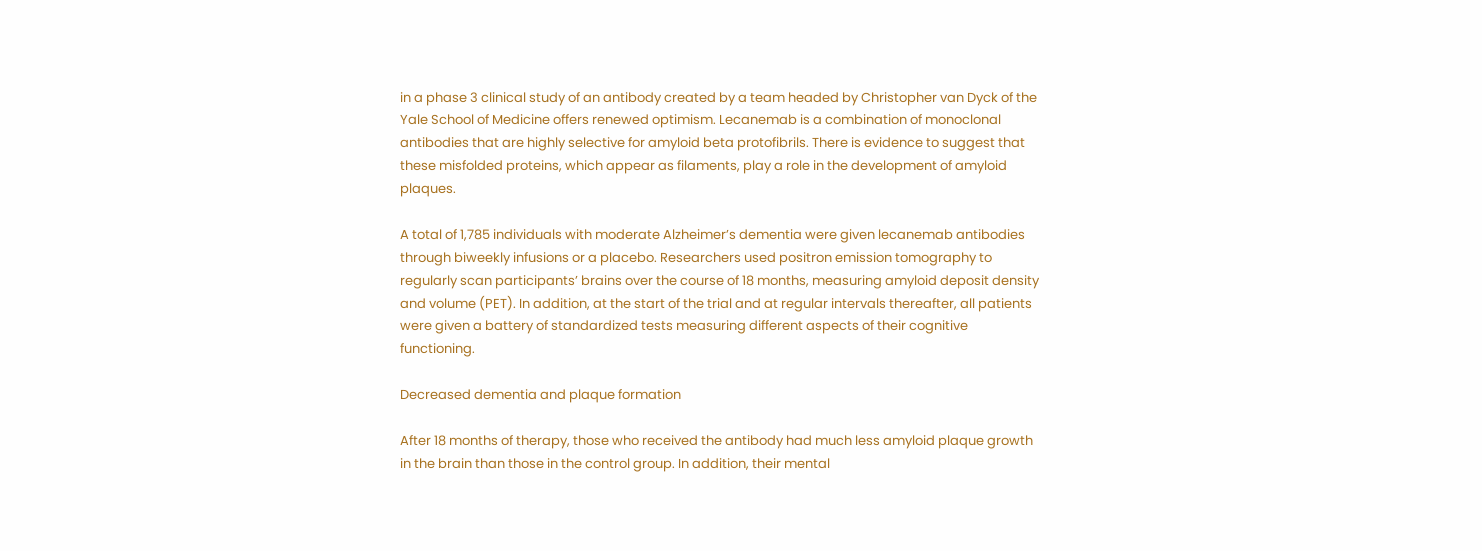in a phase 3 clinical study of an antibody created by a team headed by Christopher van Dyck of the Yale School of Medicine offers renewed optimism. Lecanemab is a combination of monoclonal antibodies that are highly selective for amyloid beta protofibrils. There is evidence to suggest that these misfolded proteins, which appear as filaments, play a role in the development of amyloid plaques.

A total of 1,785 individuals with moderate Alzheimer’s dementia were given lecanemab antibodies through biweekly infusions or a placebo. Researchers used positron emission tomography to regularly scan participants’ brains over the course of 18 months, measuring amyloid deposit density and volume (PET). In addition, at the start of the trial and at regular intervals thereafter, all patients were given a battery of standardized tests measuring different aspects of their cognitive functioning.

Decreased dementia and plaque formation

After 18 months of therapy, those who received the antibody had much less amyloid plaque growth in the brain than those in the control group. In addition, their mental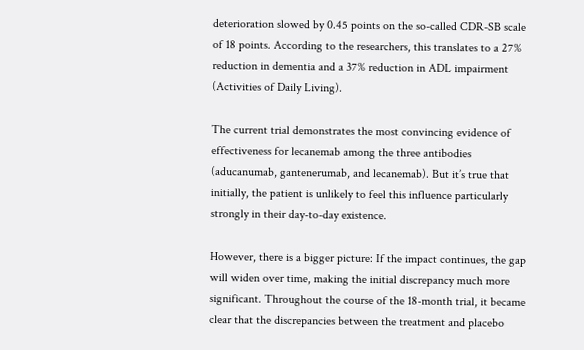deterioration slowed by 0.45 points on the so-called CDR-SB scale of 18 points. According to the researchers, this translates to a 27% reduction in dementia and a 37% reduction in ADL impairment (Activities of Daily Living).

The current trial demonstrates the most convincing evidence of effectiveness for lecanemab among the three antibodies (aducanumab, gantenerumab, and lecanemab). But it’s true that initially, the patient is unlikely to feel this influence particularly strongly in their day-to-day existence.

However, there is a bigger picture: If the impact continues, the gap will widen over time, making the initial discrepancy much more significant. Throughout the course of the 18-month trial, it became clear that the discrepancies between the treatment and placebo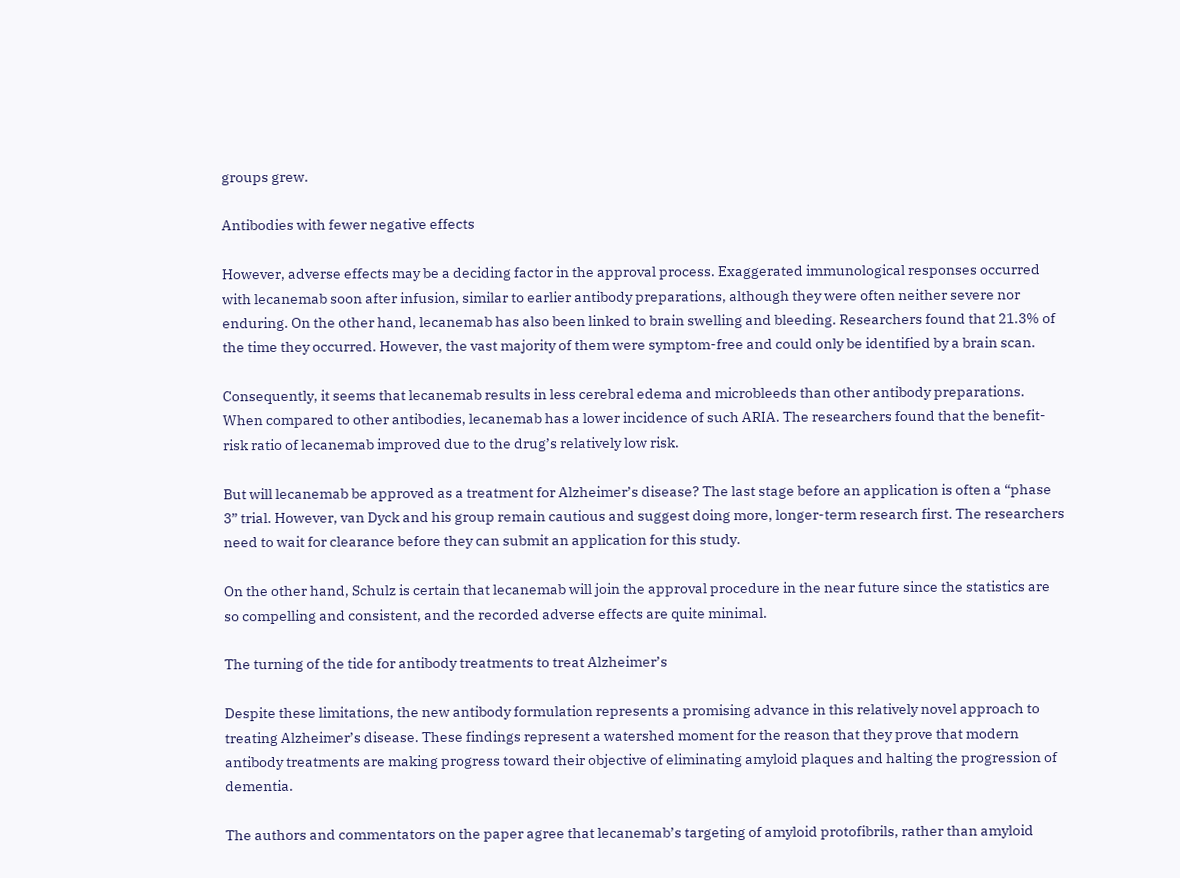groups grew.

Antibodies with fewer negative effects

However, adverse effects may be a deciding factor in the approval process. Exaggerated immunological responses occurred with lecanemab soon after infusion, similar to earlier antibody preparations, although they were often neither severe nor enduring. On the other hand, lecanemab has also been linked to brain swelling and bleeding. Researchers found that 21.3% of the time they occurred. However, the vast majority of them were symptom-free and could only be identified by a brain scan.

Consequently, it seems that lecanemab results in less cerebral edema and microbleeds than other antibody preparations. When compared to other antibodies, lecanemab has a lower incidence of such ARIA. The researchers found that the benefit-risk ratio of lecanemab improved due to the drug’s relatively low risk.

But will lecanemab be approved as a treatment for Alzheimer’s disease? The last stage before an application is often a “phase 3” trial. However, van Dyck and his group remain cautious and suggest doing more, longer-term research first. The researchers need to wait for clearance before they can submit an application for this study.

On the other hand, Schulz is certain that lecanemab will join the approval procedure in the near future since the statistics are so compelling and consistent, and the recorded adverse effects are quite minimal.

The turning of the tide for antibody treatments to treat Alzheimer’s

Despite these limitations, the new antibody formulation represents a promising advance in this relatively novel approach to treating Alzheimer’s disease. These findings represent a watershed moment for the reason that they prove that modern antibody treatments are making progress toward their objective of eliminating amyloid plaques and halting the progression of dementia.

The authors and commentators on the paper agree that lecanemab’s targeting of amyloid protofibrils, rather than amyloid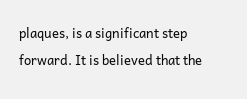plaques, is a significant step forward. It is believed that the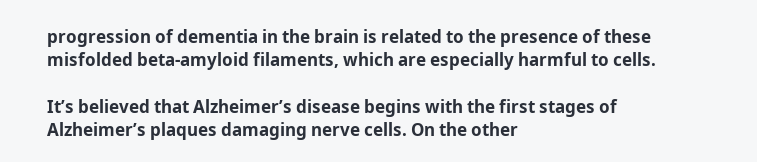progression of dementia in the brain is related to the presence of these misfolded beta-amyloid filaments, which are especially harmful to cells.

It’s believed that Alzheimer’s disease begins with the first stages of Alzheimer’s plaques damaging nerve cells. On the other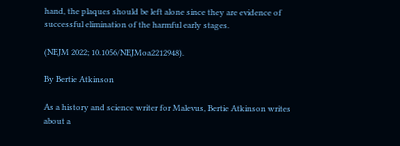hand, the plaques should be left alone since they are evidence of successful elimination of the harmful early stages.

(NEJM 2022; 10.1056/NEJMoa2212948).

By Bertie Atkinson

As a history and science writer for Malevus, Bertie Atkinson writes about a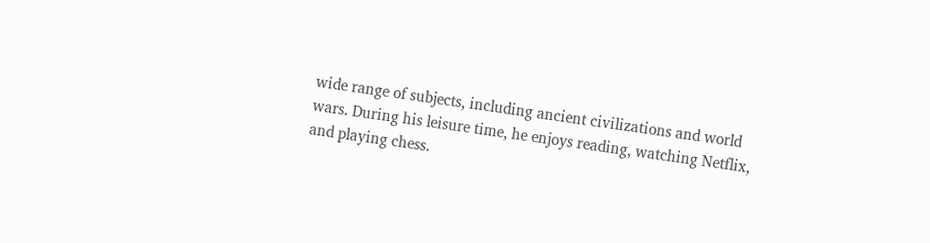wide range of subjects, including ancient civilizations and world wars. During his leisure time, he enjoys reading, watching Netflix, and playing chess.